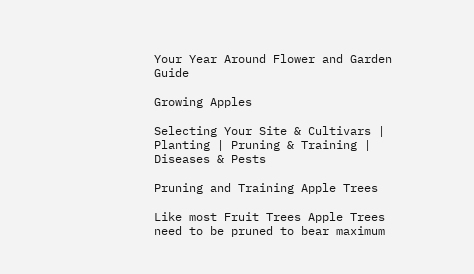Your Year Around Flower and Garden Guide

Growing Apples

Selecting Your Site & Cultivars | Planting | Pruning & Training | Diseases & Pests

Pruning and Training Apple Trees

Like most Fruit Trees Apple Trees need to be pruned to bear maximum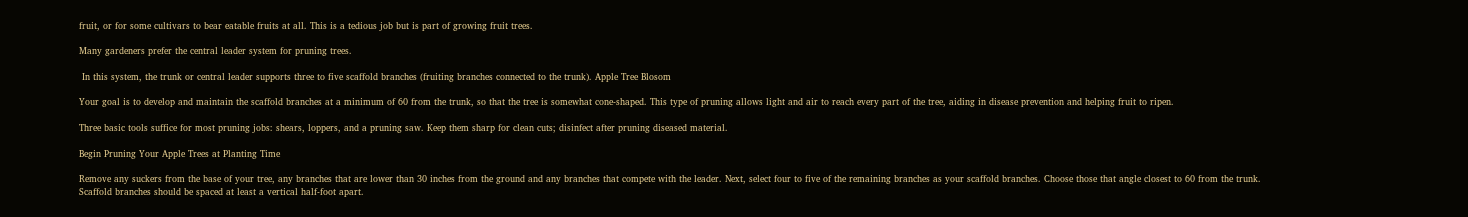fruit, or for some cultivars to bear eatable fruits at all. This is a tedious job but is part of growing fruit trees.

Many gardeners prefer the central leader system for pruning trees.

 In this system, the trunk or central leader supports three to five scaffold branches (fruiting branches connected to the trunk). Apple Tree Blosom

Your goal is to develop and maintain the scaffold branches at a minimum of 60 from the trunk, so that the tree is somewhat cone-shaped. This type of pruning allows light and air to reach every part of the tree, aiding in disease prevention and helping fruit to ripen.

Three basic tools suffice for most pruning jobs: shears, loppers, and a pruning saw. Keep them sharp for clean cuts; disinfect after pruning diseased material.

Begin Pruning Your Apple Trees at Planting Time

Remove any suckers from the base of your tree, any branches that are lower than 30 inches from the ground and any branches that compete with the leader. Next, select four to five of the remaining branches as your scaffold branches. Choose those that angle closest to 60 from the trunk. Scaffold branches should be spaced at least a vertical half-foot apart.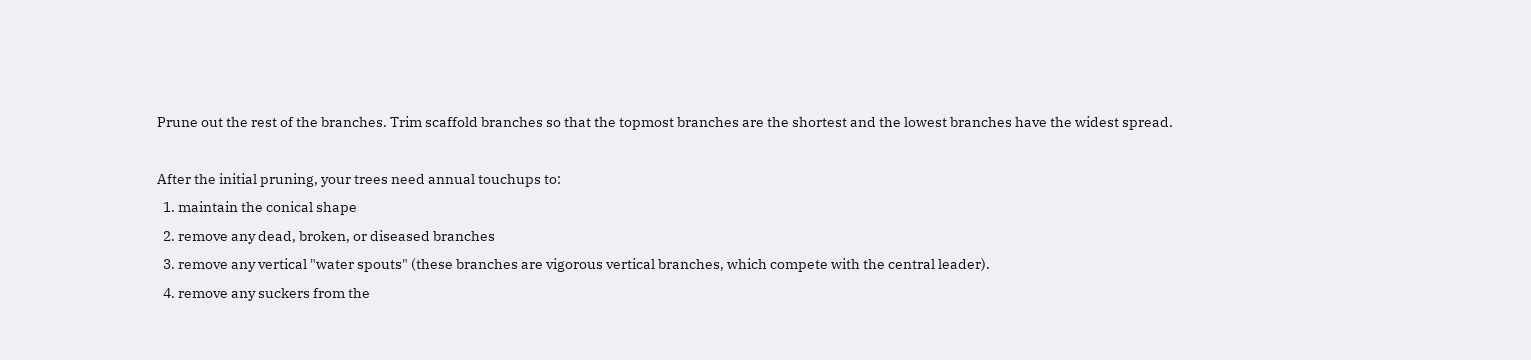Prune out the rest of the branches. Trim scaffold branches so that the topmost branches are the shortest and the lowest branches have the widest spread.

After the initial pruning, your trees need annual touchups to:
  1. maintain the conical shape
  2. remove any dead, broken, or diseased branches
  3. remove any vertical "water spouts" (these branches are vigorous vertical branches, which compete with the central leader).
  4. remove any suckers from the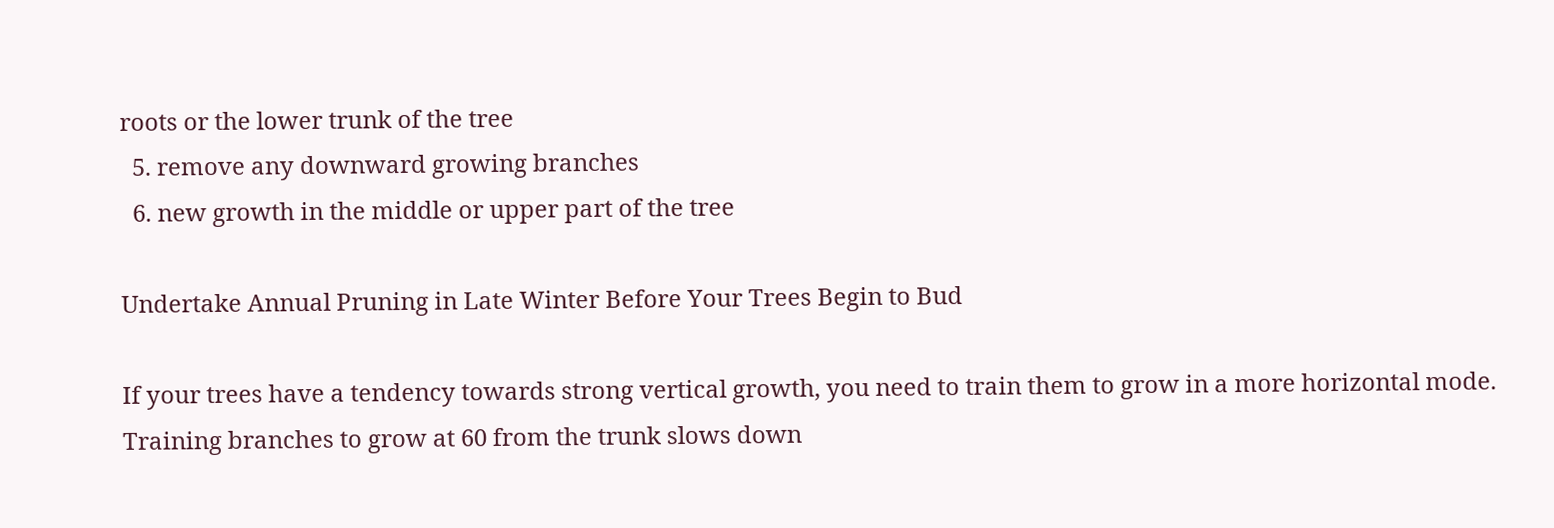roots or the lower trunk of the tree
  5. remove any downward growing branches
  6. new growth in the middle or upper part of the tree

Undertake Annual Pruning in Late Winter Before Your Trees Begin to Bud

If your trees have a tendency towards strong vertical growth, you need to train them to grow in a more horizontal mode. Training branches to grow at 60 from the trunk slows down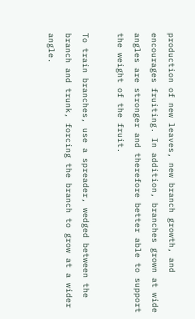production of new leaves, new branch growth, and encourages fruiting. In addition, branches grown at wide angles are stronger and therefore better able to support the weight of the fruit.

To train branches, use a spreader, wedged between the branch and trunk, forcing the branch to grow at a wider angle.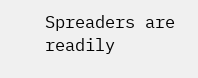Spreaders are readily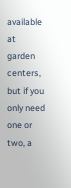available at garden centers, but if you only need one or two, a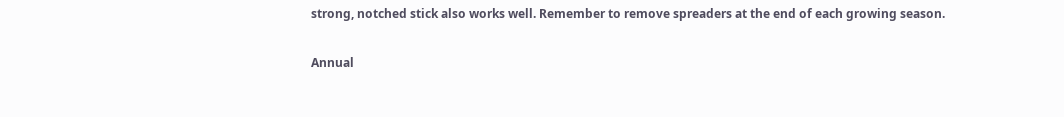strong, notched stick also works well. Remember to remove spreaders at the end of each growing season.

Annual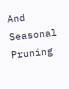And Seasonal Pruning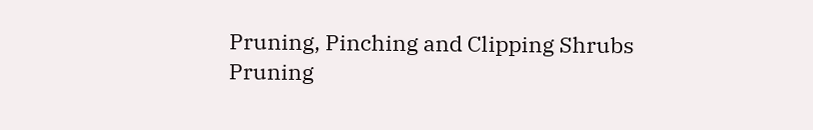Pruning, Pinching and Clipping Shrubs
Pruning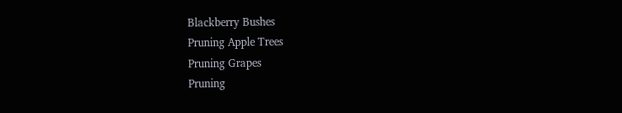Blackberry Bushes
Pruning Apple Trees
Pruning Grapes
Pruning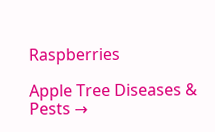Raspberries

Apple Tree Diseases & Pests →